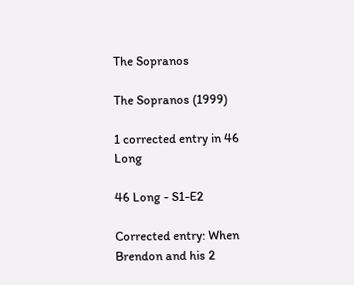The Sopranos

The Sopranos (1999)

1 corrected entry in 46 Long

46 Long - S1-E2

Corrected entry: When Brendon and his 2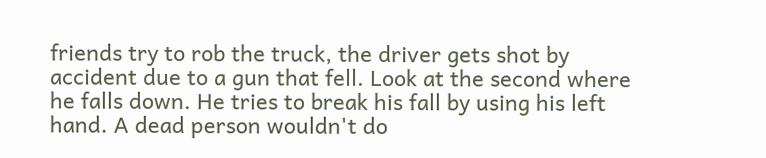friends try to rob the truck, the driver gets shot by accident due to a gun that fell. Look at the second where he falls down. He tries to break his fall by using his left hand. A dead person wouldn't do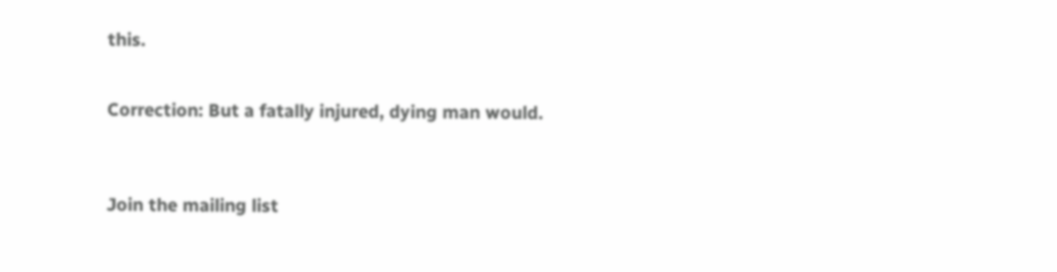this.


Correction: But a fatally injured, dying man would.



Join the mailing list